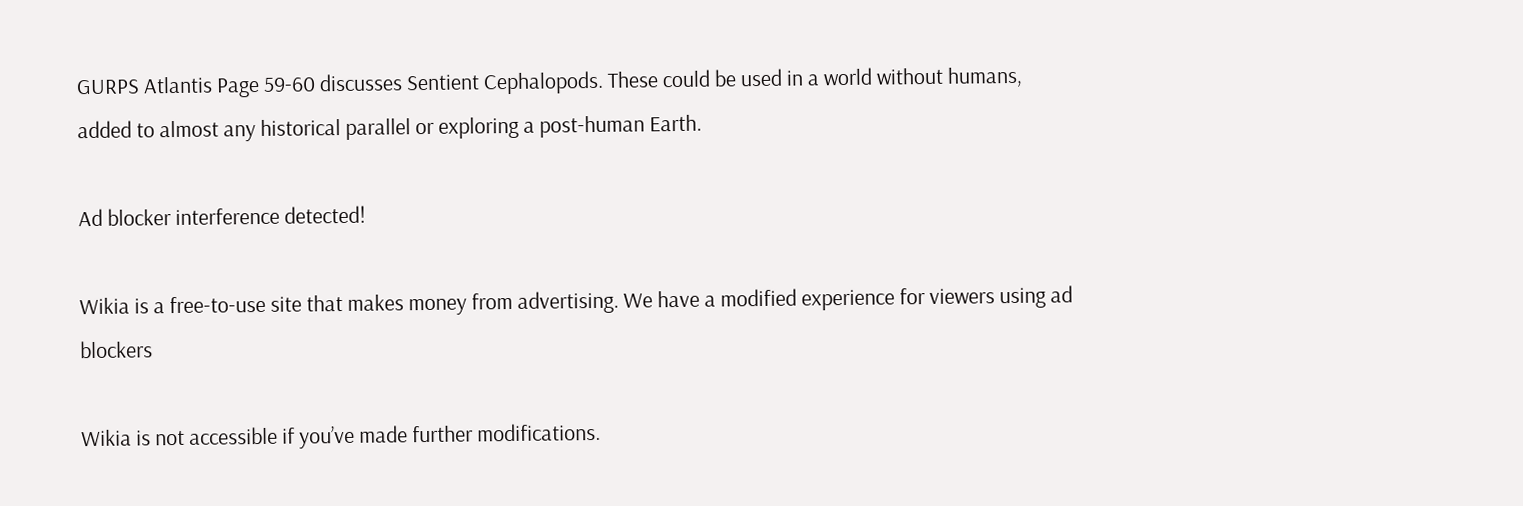GURPS Atlantis Page 59-60 discusses Sentient Cephalopods. These could be used in a world without humans, added to almost any historical parallel or exploring a post-human Earth.

Ad blocker interference detected!

Wikia is a free-to-use site that makes money from advertising. We have a modified experience for viewers using ad blockers

Wikia is not accessible if you’ve made further modifications.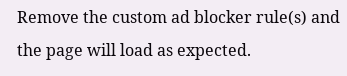Remove the custom ad blocker rule(s) and the page will load as expected.